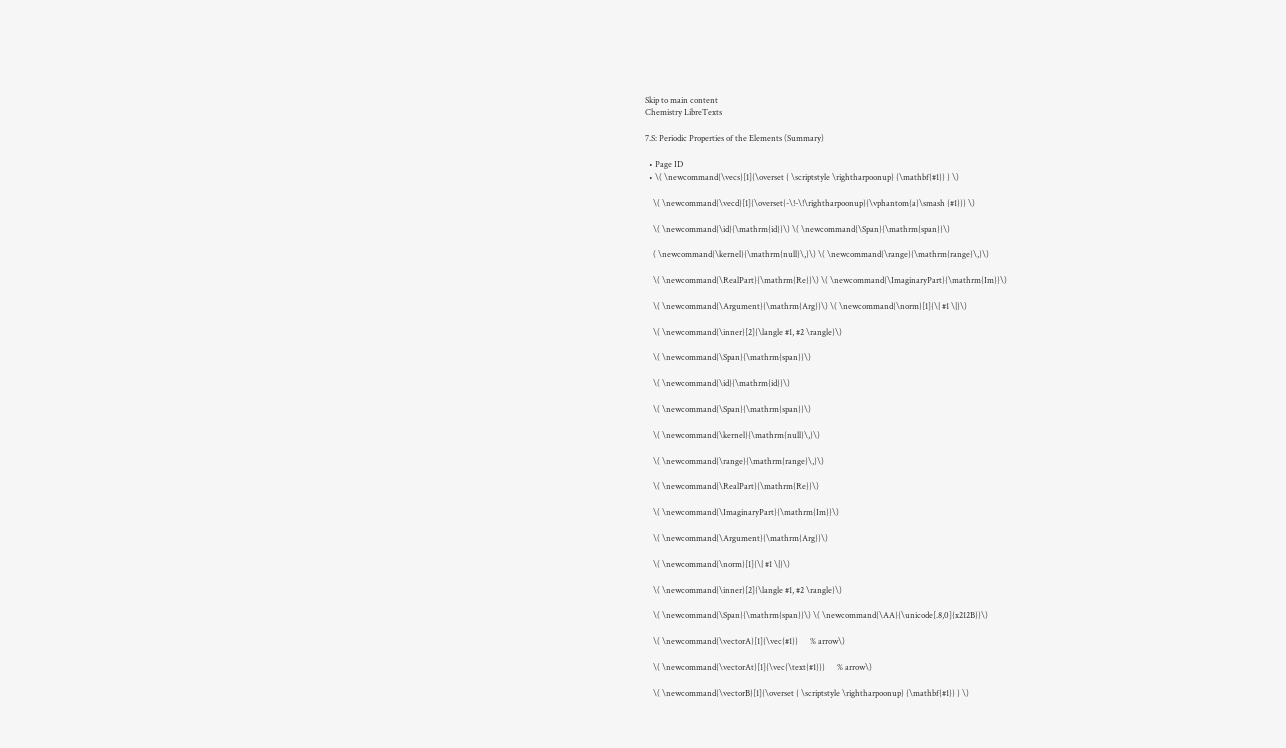Skip to main content
Chemistry LibreTexts

7.S: Periodic Properties of the Elements (Summary)

  • Page ID
  • \( \newcommand{\vecs}[1]{\overset { \scriptstyle \rightharpoonup} {\mathbf{#1}} } \)

    \( \newcommand{\vecd}[1]{\overset{-\!-\!\rightharpoonup}{\vphantom{a}\smash {#1}}} \)

    \( \newcommand{\id}{\mathrm{id}}\) \( \newcommand{\Span}{\mathrm{span}}\)

    ( \newcommand{\kernel}{\mathrm{null}\,}\) \( \newcommand{\range}{\mathrm{range}\,}\)

    \( \newcommand{\RealPart}{\mathrm{Re}}\) \( \newcommand{\ImaginaryPart}{\mathrm{Im}}\)

    \( \newcommand{\Argument}{\mathrm{Arg}}\) \( \newcommand{\norm}[1]{\| #1 \|}\)

    \( \newcommand{\inner}[2]{\langle #1, #2 \rangle}\)

    \( \newcommand{\Span}{\mathrm{span}}\)

    \( \newcommand{\id}{\mathrm{id}}\)

    \( \newcommand{\Span}{\mathrm{span}}\)

    \( \newcommand{\kernel}{\mathrm{null}\,}\)

    \( \newcommand{\range}{\mathrm{range}\,}\)

    \( \newcommand{\RealPart}{\mathrm{Re}}\)

    \( \newcommand{\ImaginaryPart}{\mathrm{Im}}\)

    \( \newcommand{\Argument}{\mathrm{Arg}}\)

    \( \newcommand{\norm}[1]{\| #1 \|}\)

    \( \newcommand{\inner}[2]{\langle #1, #2 \rangle}\)

    \( \newcommand{\Span}{\mathrm{span}}\) \( \newcommand{\AA}{\unicode[.8,0]{x212B}}\)

    \( \newcommand{\vectorA}[1]{\vec{#1}}      % arrow\)

    \( \newcommand{\vectorAt}[1]{\vec{\text{#1}}}      % arrow\)

    \( \newcommand{\vectorB}[1]{\overset { \scriptstyle \rightharpoonup} {\mathbf{#1}} } \)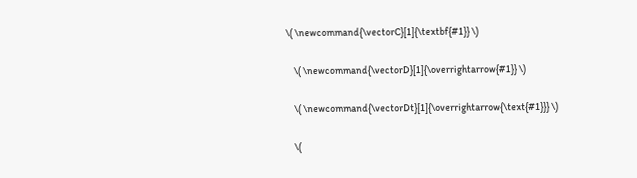\( \newcommand{\vectorC}[1]{\textbf{#1}} \)

    \( \newcommand{\vectorD}[1]{\overrightarrow{#1}} \)

    \( \newcommand{\vectorDt}[1]{\overrightarrow{\text{#1}}} \)

    \(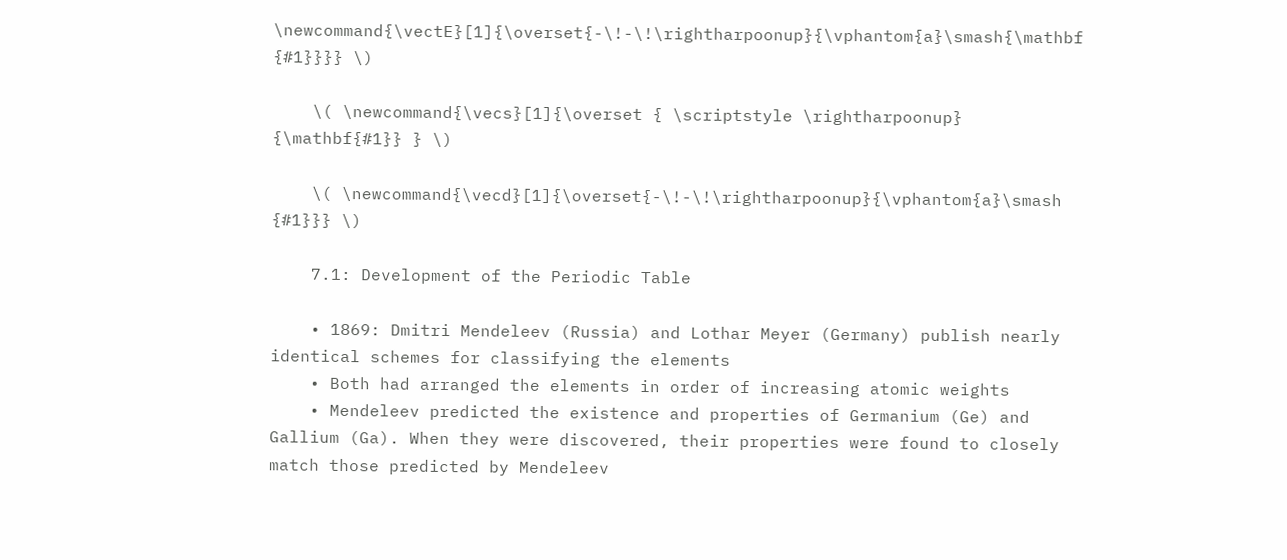\newcommand{\vectE}[1]{\overset{-\!-\!\rightharpoonup}{\vphantom{a}\smash{\mathbf {#1}}}} \)

    \( \newcommand{\vecs}[1]{\overset { \scriptstyle \rightharpoonup} {\mathbf{#1}} } \)

    \( \newcommand{\vecd}[1]{\overset{-\!-\!\rightharpoonup}{\vphantom{a}\smash {#1}}} \)

    7.1: Development of the Periodic Table

    • 1869: Dmitri Mendeleev (Russia) and Lothar Meyer (Germany) publish nearly identical schemes for classifying the elements
    • Both had arranged the elements in order of increasing atomic weights
    • Mendeleev predicted the existence and properties of Germanium (Ge) and Gallium (Ga). When they were discovered, their properties were found to closely match those predicted by Mendeleev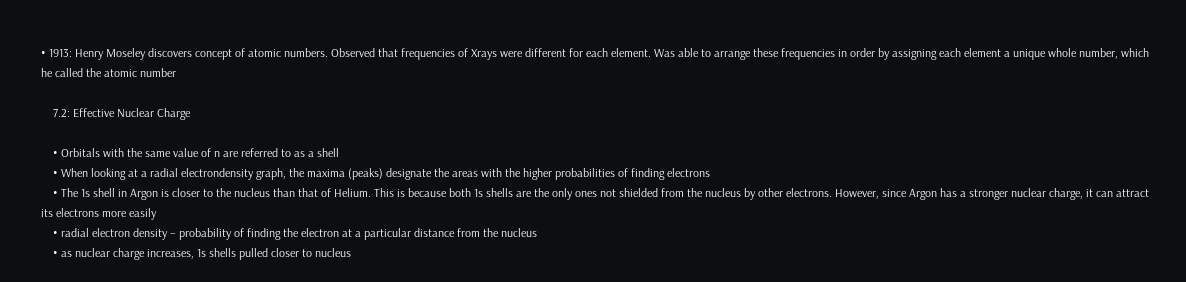• 1913: Henry Moseley discovers concept of atomic numbers. Observed that frequencies of Xrays were different for each element. Was able to arrange these frequencies in order by assigning each element a unique whole number, which he called the atomic number

    7.2: Effective Nuclear Charge

    • Orbitals with the same value of n are referred to as a shell
    • When looking at a radial electrondensity graph, the maxima (peaks) designate the areas with the higher probabilities of finding electrons
    • The 1s shell in Argon is closer to the nucleus than that of Helium. This is because both 1s shells are the only ones not shielded from the nucleus by other electrons. However, since Argon has a stronger nuclear charge, it can attract its electrons more easily
    • radial electron density – probability of finding the electron at a particular distance from the nucleus
    • as nuclear charge increases, 1s shells pulled closer to nucleus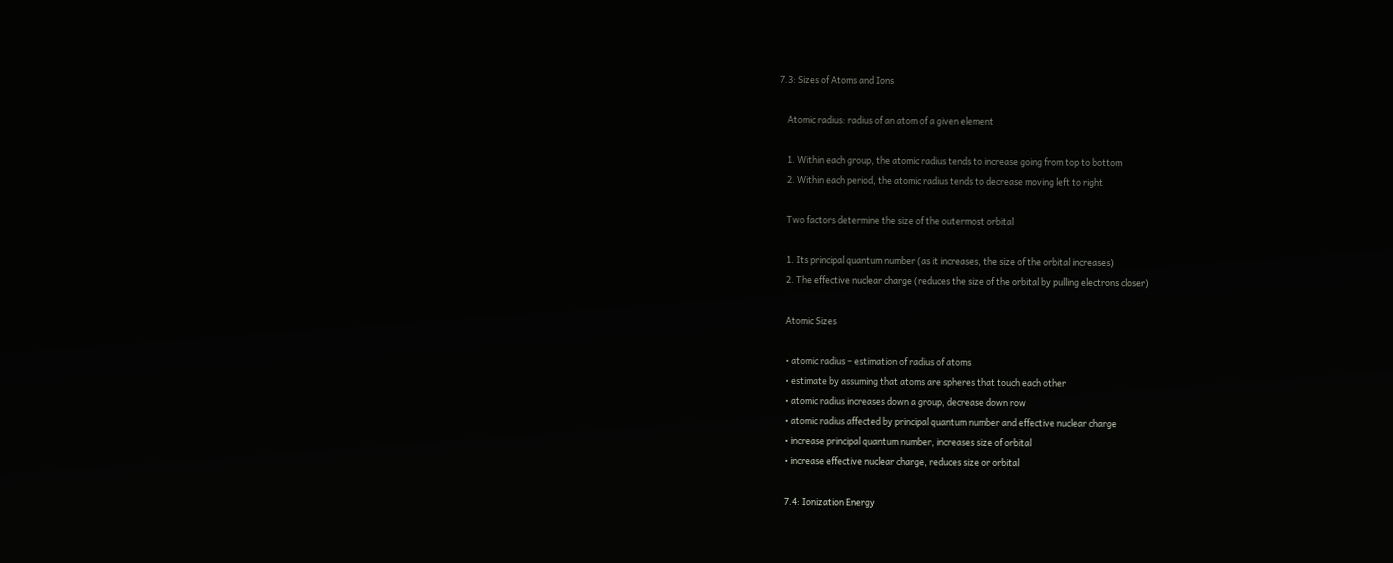7.3: Sizes of Atoms and Ions

    Atomic radius: radius of an atom of a given element

    1. Within each group, the atomic radius tends to increase going from top to bottom
    2. Within each period, the atomic radius tends to decrease moving left to right

    Two factors determine the size of the outermost orbital

    1. Its principal quantum number (as it increases, the size of the orbital increases)
    2. The effective nuclear charge (reduces the size of the orbital by pulling electrons closer)

    Atomic Sizes

    • atomic radius – estimation of radius of atoms
    • estimate by assuming that atoms are spheres that touch each other
    • atomic radius increases down a group, decrease down row
    • atomic radius affected by principal quantum number and effective nuclear charge
    • increase principal quantum number, increases size of orbital
    • increase effective nuclear charge, reduces size or orbital

    7.4: Ionization Energy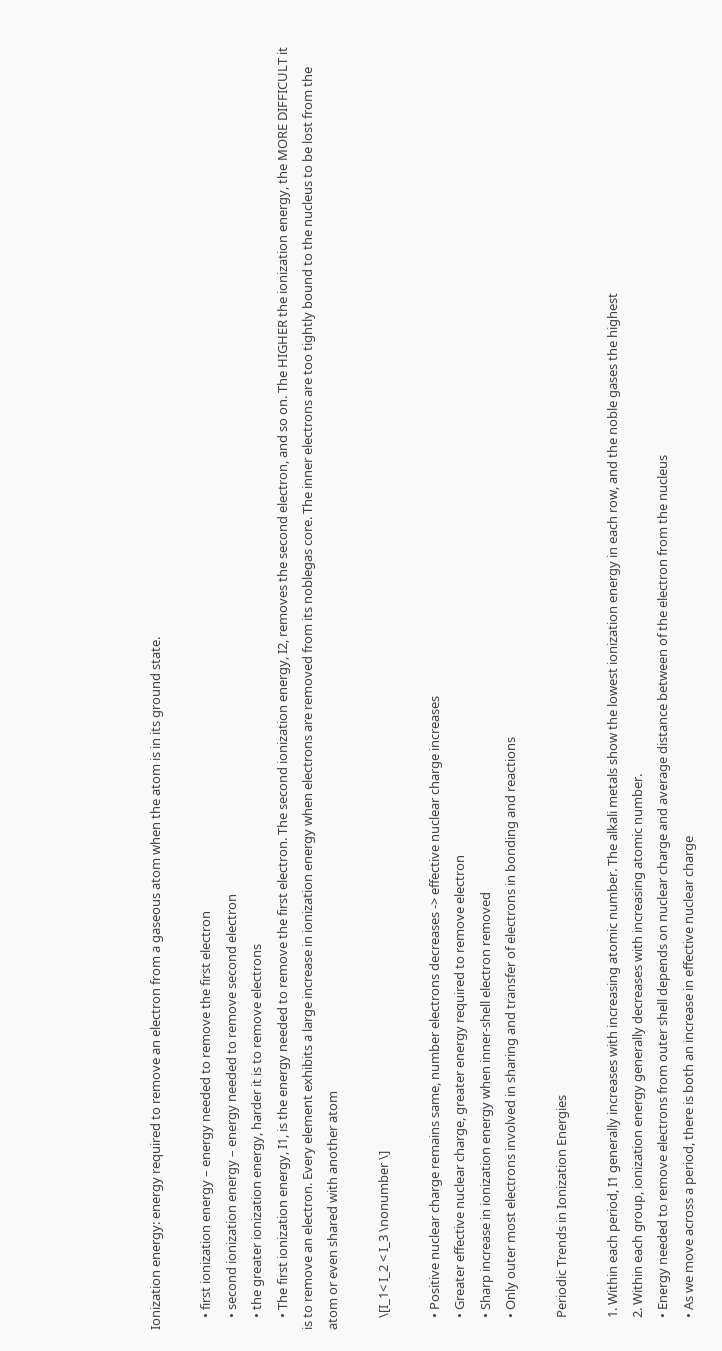Ionization energy: energy required to remove an electron from a gaseous atom when the atom is in its ground state.

    • first ionization energy – energy needed to remove the first electron
    • second ionization energy – energy needed to remove second electron
    • the greater ionization energy, harder it is to remove electrons
    • The first ionization energy, I1, is the energy needed to remove the first electron. The second ionization energy, I2, removes the second electron, and so on. The HIGHER the ionization energy, the MORE DIFFICULT it is to remove an electron. Every element exhibits a large increase in ionization energy when electrons are removed from its noblegas core. The inner electrons are too tightly bound to the nucleus to be lost from the atom or even shared with another atom

    \[I_1< I_2 < I_3 \nonumber \]

    • Positive nuclear charge remains same, number electrons decreases -> effective nuclear charge increases
    • Greater effective nuclear charge, greater energy required to remove electron
    • Sharp increase in ionization energy when inner-shell electron removed
    • Only outer most electrons involved in sharing and transfer of electrons in bonding and reactions

    Periodic Trends in Ionization Energies

    1. Within each period, I1 generally increases with increasing atomic number. The alkali metals show the lowest ionization energy in each row, and the noble gases the highest
    2. Within each group, ionization energy generally decreases with increasing atomic number.
    • Energy needed to remove electrons from outer shell depends on nuclear charge and average distance between of the electron from the nucleus
    • As we move across a period, there is both an increase in effective nuclear charge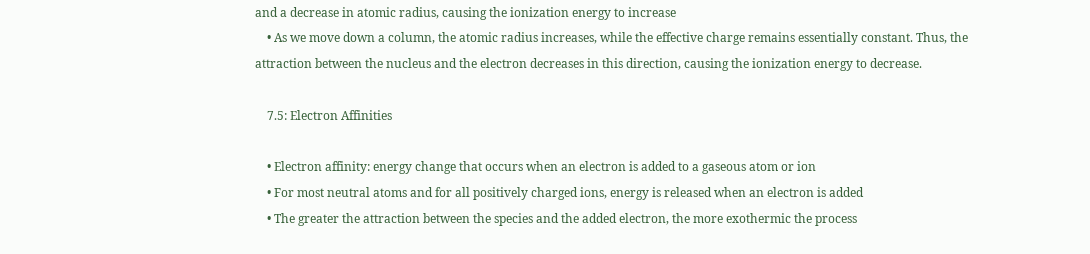and a decrease in atomic radius, causing the ionization energy to increase
    • As we move down a column, the atomic radius increases, while the effective charge remains essentially constant. Thus, the attraction between the nucleus and the electron decreases in this direction, causing the ionization energy to decrease.

    7.5: Electron Affinities

    • Electron affinity: energy change that occurs when an electron is added to a gaseous atom or ion
    • For most neutral atoms and for all positively charged ions, energy is released when an electron is added
    • The greater the attraction between the species and the added electron, the more exothermic the process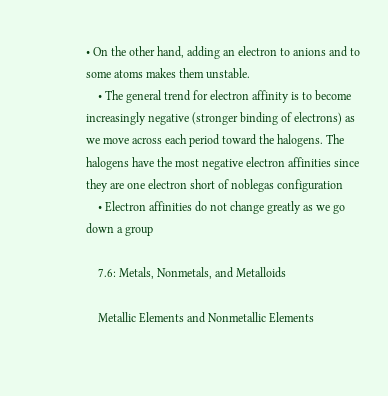• On the other hand, adding an electron to anions and to some atoms makes them unstable.
    • The general trend for electron affinity is to become increasingly negative (stronger binding of electrons) as we move across each period toward the halogens. The halogens have the most negative electron affinities since they are one electron short of noblegas configuration
    • Electron affinities do not change greatly as we go down a group

    7.6: Metals, Nonmetals, and Metalloids

    Metallic Elements and Nonmetallic Elements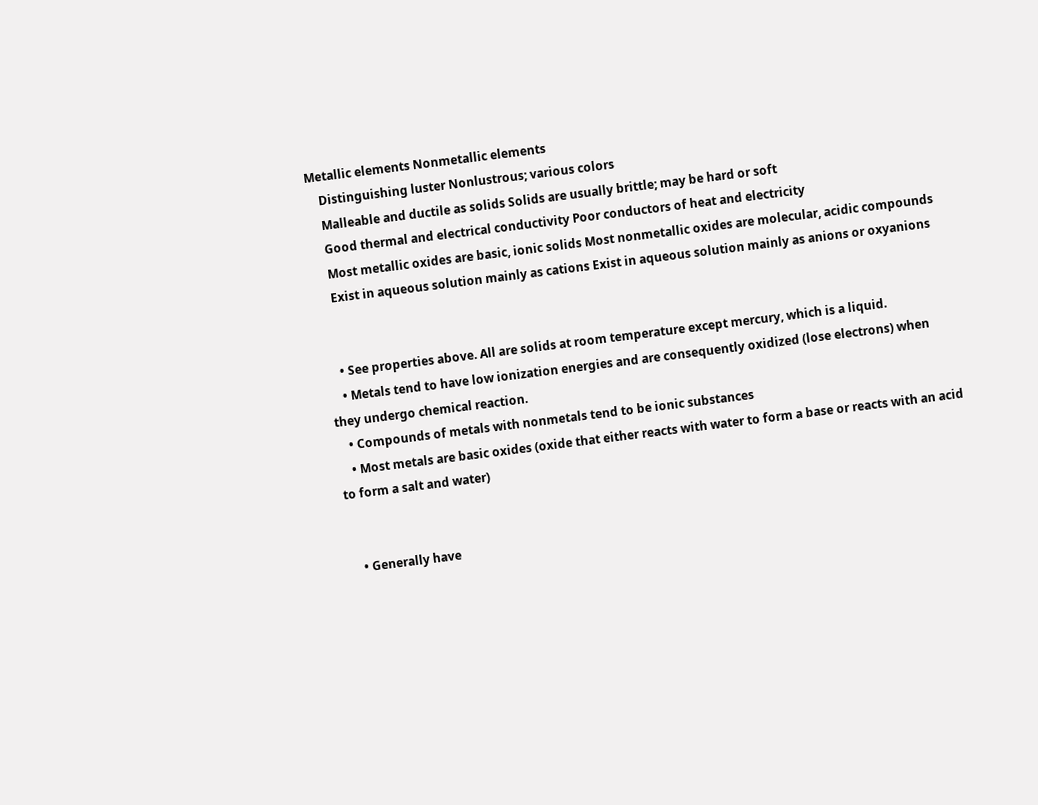Metallic elements Nonmetallic elements
    Distinguishing luster Nonlustrous; various colors
    Malleable and ductile as solids Solids are usually brittle; may be hard or soft
    Good thermal and electrical conductivity Poor conductors of heat and electricity
    Most metallic oxides are basic, ionic solids Most nonmetallic oxides are molecular, acidic compounds
    Exist in aqueous solution mainly as cations Exist in aqueous solution mainly as anions or oxyanions


    • See properties above. All are solids at room temperature except mercury, which is a liquid.
    • Metals tend to have low ionization energies and are consequently oxidized (lose electrons) when they undergo chemical reaction.
    • Compounds of metals with nonmetals tend to be ionic substances
    • Most metals are basic oxides (oxide that either reacts with water to form a base or reacts with an acid to form a salt and water)


    • Generally have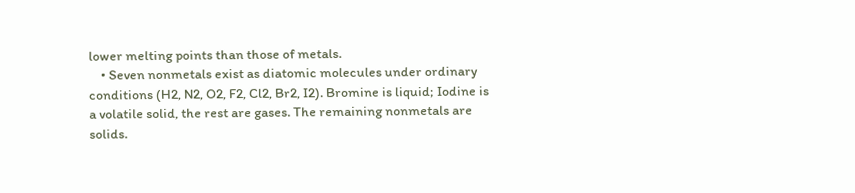lower melting points than those of metals.
    • Seven nonmetals exist as diatomic molecules under ordinary conditions (H2, N2, O2, F2, Cl2, Br2, I2). Bromine is liquid; Iodine is a volatile solid, the rest are gases. The remaining nonmetals are solids.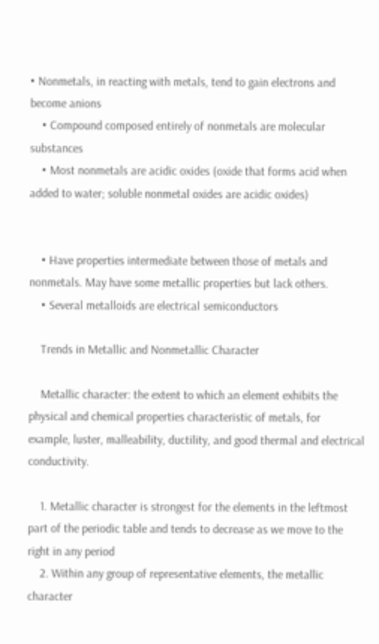• Nonmetals, in reacting with metals, tend to gain electrons and become anions
    • Compound composed entirely of nonmetals are molecular substances
    • Most nonmetals are acidic oxides (oxide that forms acid when added to water; soluble nonmetal oxides are acidic oxides)


    • Have properties intermediate between those of metals and nonmetals. May have some metallic properties but lack others.
    • Several metalloids are electrical semiconductors

    Trends in Metallic and Nonmetallic Character

    Metallic character: the extent to which an element exhibits the physical and chemical properties characteristic of metals, for example, luster, malleability, ductility, and good thermal and electrical conductivity.

    1. Metallic character is strongest for the elements in the leftmost part of the periodic table and tends to decrease as we move to the right in any period
    2. Within any group of representative elements, the metallic character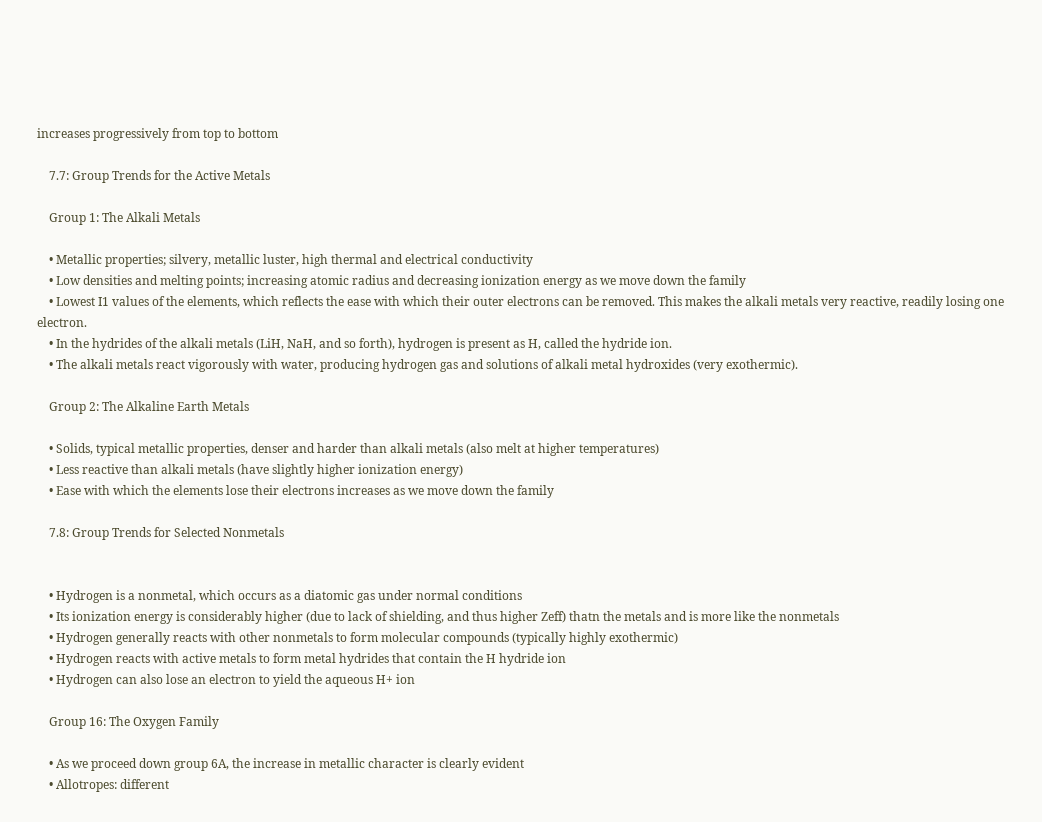increases progressively from top to bottom

    7.7: Group Trends for the Active Metals

    Group 1: The Alkali Metals

    • Metallic properties; silvery, metallic luster, high thermal and electrical conductivity
    • Low densities and melting points; increasing atomic radius and decreasing ionization energy as we move down the family
    • Lowest I1 values of the elements, which reflects the ease with which their outer electrons can be removed. This makes the alkali metals very reactive, readily losing one electron.
    • In the hydrides of the alkali metals (LiH, NaH, and so forth), hydrogen is present as H, called the hydride ion.
    • The alkali metals react vigorously with water, producing hydrogen gas and solutions of alkali metal hydroxides (very exothermic).

    Group 2: The Alkaline Earth Metals

    • Solids, typical metallic properties, denser and harder than alkali metals (also melt at higher temperatures)
    • Less reactive than alkali metals (have slightly higher ionization energy)
    • Ease with which the elements lose their electrons increases as we move down the family

    7.8: Group Trends for Selected Nonmetals


    • Hydrogen is a nonmetal, which occurs as a diatomic gas under normal conditions
    • Its ionization energy is considerably higher (due to lack of shielding, and thus higher Zeff) thatn the metals and is more like the nonmetals
    • Hydrogen generally reacts with other nonmetals to form molecular compounds (typically highly exothermic)
    • Hydrogen reacts with active metals to form metal hydrides that contain the H hydride ion
    • Hydrogen can also lose an electron to yield the aqueous H+ ion

    Group 16: The Oxygen Family

    • As we proceed down group 6A, the increase in metallic character is clearly evident
    • Allotropes: different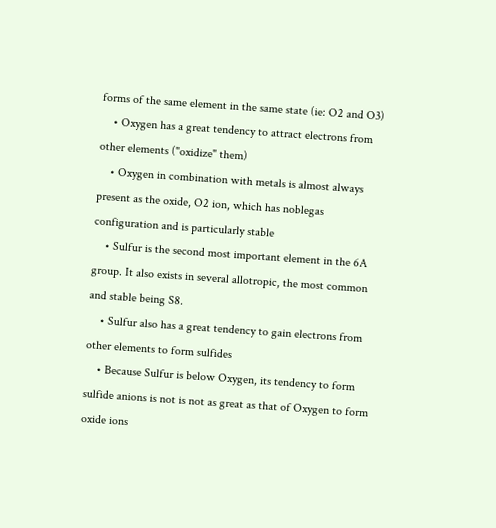forms of the same element in the same state (ie: O2 and O3)
    • Oxygen has a great tendency to attract electrons from other elements ("oxidize" them)
    • Oxygen in combination with metals is almost always present as the oxide, O2 ion, which has noblegas configuration and is particularly stable
    • Sulfur is the second most important element in the 6A group. It also exists in several allotropic, the most common and stable being S8.
    • Sulfur also has a great tendency to gain electrons from other elements to form sulfides
    • Because Sulfur is below Oxygen, its tendency to form sulfide anions is not is not as great as that of Oxygen to form oxide ions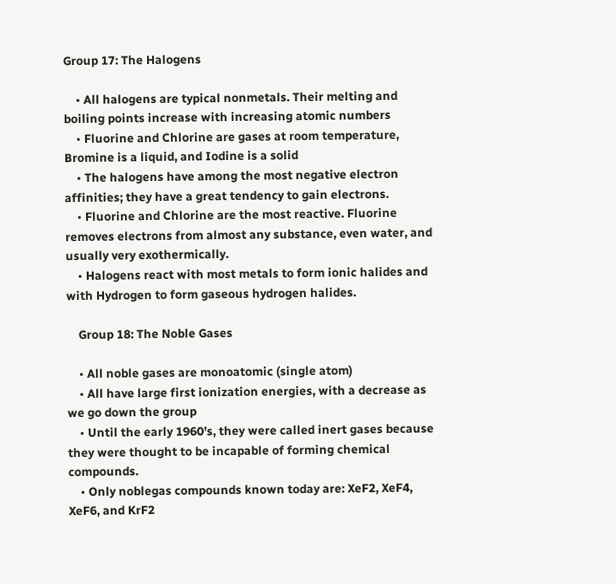Group 17: The Halogens

    • All halogens are typical nonmetals. Their melting and boiling points increase with increasing atomic numbers
    • Fluorine and Chlorine are gases at room temperature, Bromine is a liquid, and Iodine is a solid
    • The halogens have among the most negative electron affinities; they have a great tendency to gain electrons.
    • Fluorine and Chlorine are the most reactive. Fluorine removes electrons from almost any substance, even water, and usually very exothermically.
    • Halogens react with most metals to form ionic halides and with Hydrogen to form gaseous hydrogen halides.

    Group 18: The Noble Gases

    • All noble gases are monoatomic (single atom)
    • All have large first ionization energies, with a decrease as we go down the group
    • Until the early 1960’s, they were called inert gases because they were thought to be incapable of forming chemical compounds.
    • Only noblegas compounds known today are: XeF2, XeF4, XeF6, and KrF2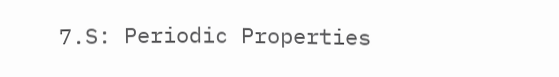7.S: Periodic Properties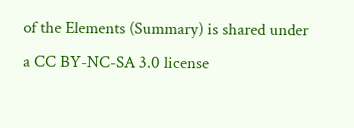of the Elements (Summary) is shared under a CC BY-NC-SA 3.0 license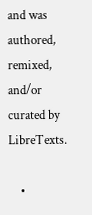and was authored, remixed, and/or curated by LibreTexts.

    •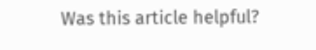Was this article helpful?